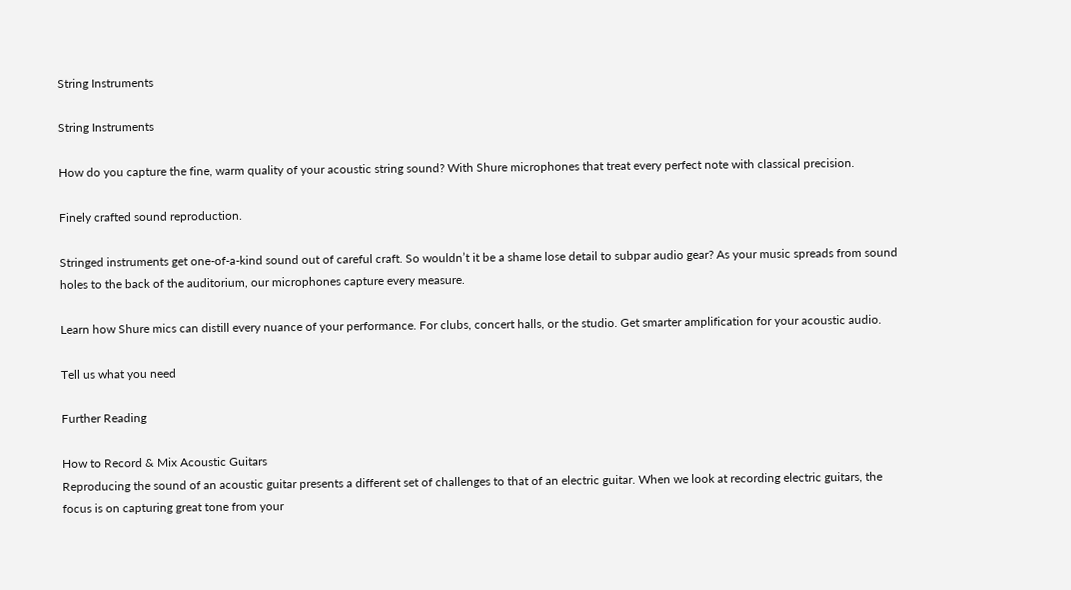String Instruments

String Instruments

How do you capture the fine, warm quality of your acoustic string sound? With Shure microphones that treat every perfect note with classical precision.

Finely crafted sound reproduction.

Stringed instruments get one-of-a-kind sound out of careful craft. So wouldn’t it be a shame lose detail to subpar audio gear? As your music spreads from sound holes to the back of the auditorium, our microphones capture every measure.

Learn how Shure mics can distill every nuance of your performance. For clubs, concert halls, or the studio. Get smarter amplification for your acoustic audio.

Tell us what you need

Further Reading

How to Record & Mix Acoustic Guitars
Reproducing the sound of an acoustic guitar presents a different set of challenges to that of an electric guitar. When we look at recording electric guitars, the focus is on capturing great tone from your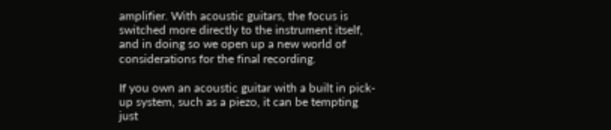amplifier. With acoustic guitars, the focus is switched more directly to the instrument itself, and in doing so we open up a new world of considerations for the final recording.

If you own an acoustic guitar with a built in pick-up system, such as a piezo, it can be tempting just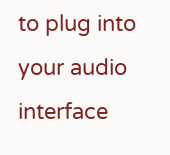to plug into your audio interface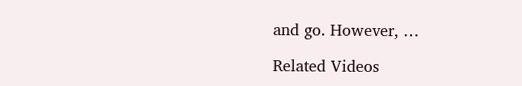and go. However, …

Related Videos